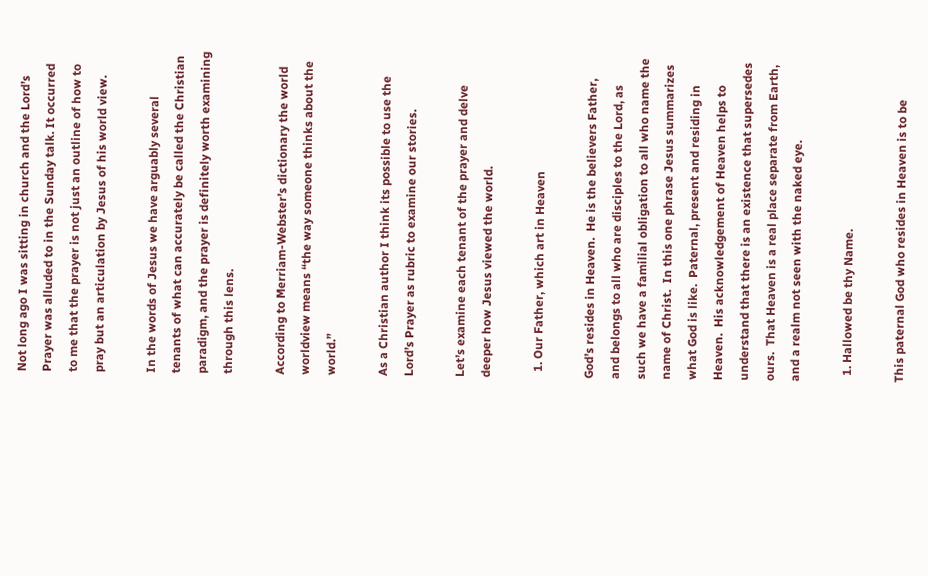Not long ago I was sitting in church and the Lord’s Prayer was alluded to in the Sunday talk. It occurred to me that the prayer is not just an outline of how to pray but an articulation by Jesus of his world view.

In the words of Jesus we have arguably several tenants of what can accurately be called the Christian paradigm, and the prayer is definitely worth examining through this lens.

According to Merriam-Webster’s dictionary the world worldview means “the way someone thinks about the world.”

As a Christian author I think its possible to use the Lord’s Prayer as rubric to examine our stories.

Let’s examine each tenant of the prayer and delve deeper how Jesus viewed the world.

  1. Our Father, which art in Heaven

God’s resides in Heaven.  He is the believers Father, and belongs to all who are disciples to the Lord, as such we have a familial obligation to all who name the name of Christ.  In this one phrase Jesus summarizes what God is like.  Paternal, present and residing in Heaven.  His acknowledgement of Heaven helps to understand that there is an existence that supersedes ours.  That Heaven is a real place separate from Earth, and a realm not seen with the naked eye.

  1. Hallowed be thy Name.

This paternal God who resides in Heaven is to be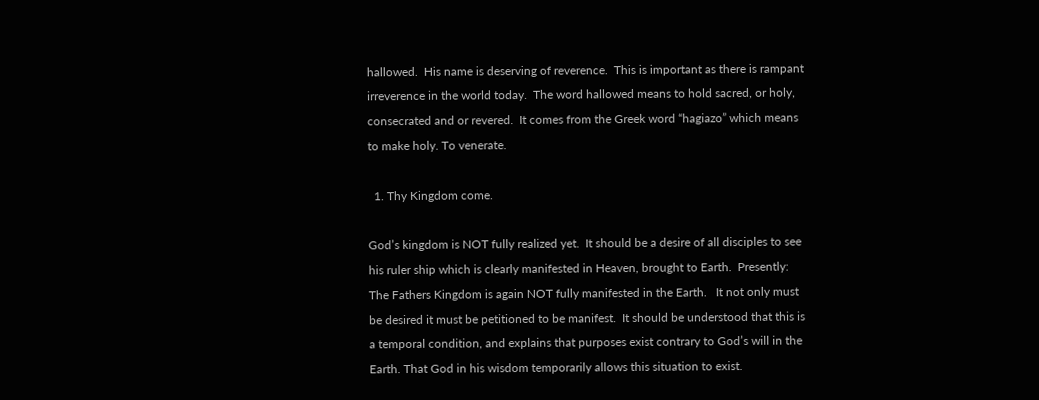hallowed.  His name is deserving of reverence.  This is important as there is rampant irreverence in the world today.  The word hallowed means to hold sacred, or holy, consecrated and or revered.  It comes from the Greek word “hagiazo” which means to make holy. To venerate.

  1. Thy Kingdom come.

God’s kingdom is NOT fully realized yet.  It should be a desire of all disciples to see his ruler ship which is clearly manifested in Heaven, brought to Earth.  Presently:  The Fathers Kingdom is again NOT fully manifested in the Earth.   It not only must be desired it must be petitioned to be manifest.  It should be understood that this is a temporal condition, and explains that purposes exist contrary to God’s will in the Earth. That God in his wisdom temporarily allows this situation to exist.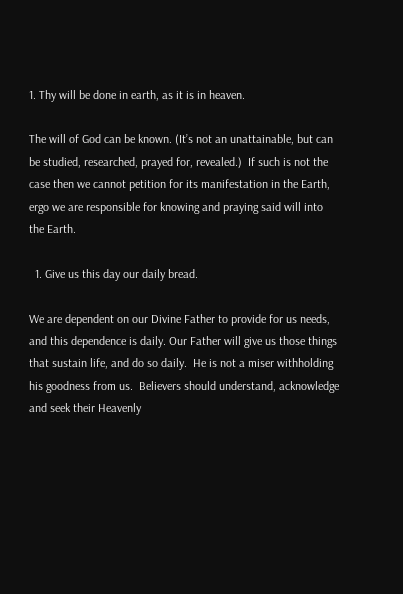1. Thy will be done in earth, as it is in heaven.

The will of God can be known. (It’s not an unattainable, but can be studied, researched, prayed for, revealed.)  If such is not the case then we cannot petition for its manifestation in the Earth, ergo we are responsible for knowing and praying said will into the Earth.

  1. Give us this day our daily bread.

We are dependent on our Divine Father to provide for us needs, and this dependence is daily. Our Father will give us those things that sustain life, and do so daily.  He is not a miser withholding his goodness from us.  Believers should understand, acknowledge and seek their Heavenly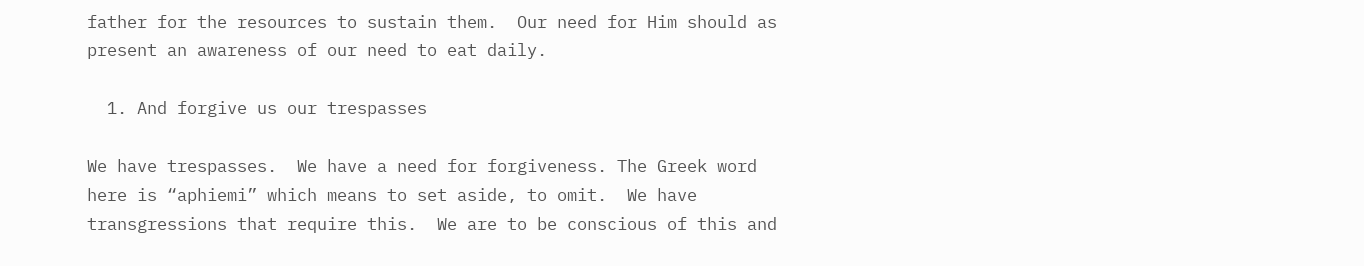father for the resources to sustain them.  Our need for Him should as present an awareness of our need to eat daily.

  1. And forgive us our trespasses

We have trespasses.  We have a need for forgiveness. The Greek word here is “aphiemi” which means to set aside, to omit.  We have transgressions that require this.  We are to be conscious of this and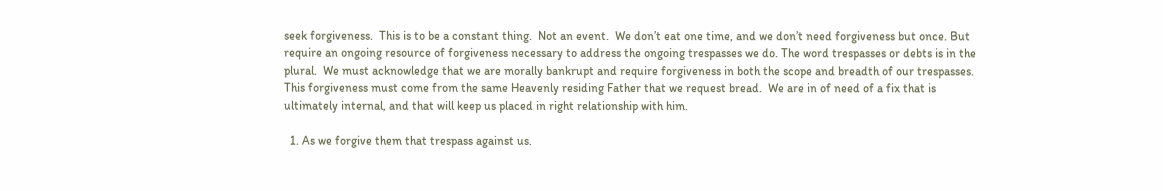seek forgiveness.  This is to be a constant thing.  Not an event.  We don’t eat one time, and we don’t need forgiveness but once. But require an ongoing resource of forgiveness necessary to address the ongoing trespasses we do. The word trespasses or debts is in the plural.  We must acknowledge that we are morally bankrupt and require forgiveness in both the scope and breadth of our trespasses. This forgiveness must come from the same Heavenly residing Father that we request bread.  We are in of need of a fix that is ultimately internal, and that will keep us placed in right relationship with him.

  1. As we forgive them that trespass against us.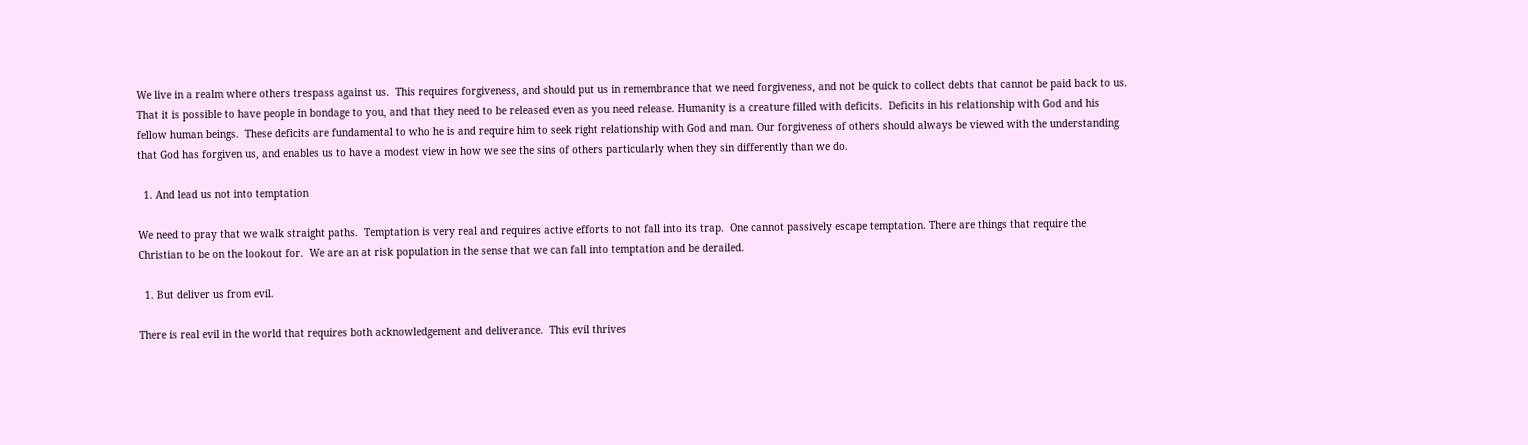We live in a realm where others trespass against us.  This requires forgiveness, and should put us in remembrance that we need forgiveness, and not be quick to collect debts that cannot be paid back to us.  That it is possible to have people in bondage to you, and that they need to be released even as you need release. Humanity is a creature filled with deficits.  Deficits in his relationship with God and his fellow human beings.  These deficits are fundamental to who he is and require him to seek right relationship with God and man. Our forgiveness of others should always be viewed with the understanding that God has forgiven us, and enables us to have a modest view in how we see the sins of others particularly when they sin differently than we do.

  1. And lead us not into temptation

We need to pray that we walk straight paths.  Temptation is very real and requires active efforts to not fall into its trap.  One cannot passively escape temptation. There are things that require the Christian to be on the lookout for.  We are an at risk population in the sense that we can fall into temptation and be derailed.

  1. But deliver us from evil.

There is real evil in the world that requires both acknowledgement and deliverance.  This evil thrives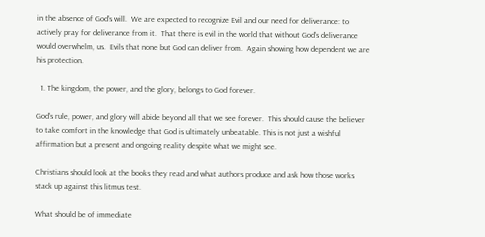in the absence of God’s will.  We are expected to recognize Evil and our need for deliverance: to actively pray for deliverance from it.  That there is evil in the world that without God’s deliverance would overwhelm, us.  Evils that none but God can deliver from.  Again showing how dependent we are his protection.

  1. The kingdom, the power, and the glory, belongs to God forever.

God’s rule, power, and glory will abide beyond all that we see forever.  This should cause the believer to take comfort in the knowledge that God is ultimately unbeatable. This is not just a wishful affirmation but a present and ongoing reality despite what we might see.

Christians should look at the books they read and what authors produce and ask how those works stack up against this litmus test.

What should be of immediate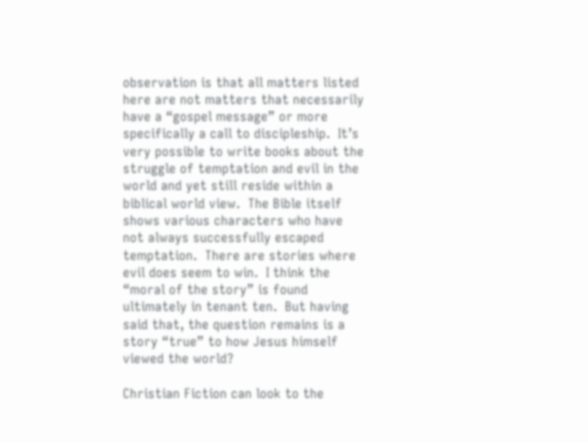observation is that all matters listed here are not matters that necessarily have a “gospel message” or more specifically a call to discipleship.  It’s very possible to write books about the struggle of temptation and evil in the world and yet still reside within a biblical world view.  The Bible itself shows various characters who have not always successfully escaped temptation.  There are stories where evil does seem to win.  I think the “moral of the story” is found ultimately in tenant ten.  But having said that, the question remains is a story “true” to how Jesus himself viewed the world?

Christian Fiction can look to the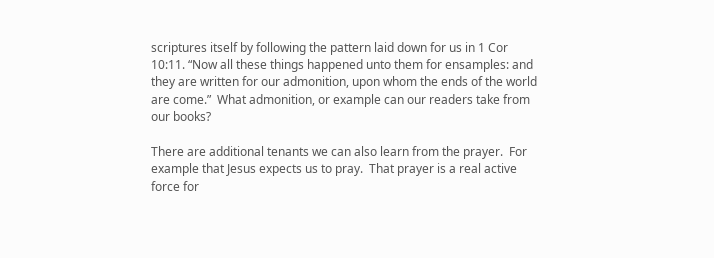scriptures itself by following the pattern laid down for us in 1 Cor 10:11. “Now all these things happened unto them for ensamples: and they are written for our admonition, upon whom the ends of the world are come.”  What admonition, or example can our readers take from our books?

There are additional tenants we can also learn from the prayer.  For example that Jesus expects us to pray.  That prayer is a real active force for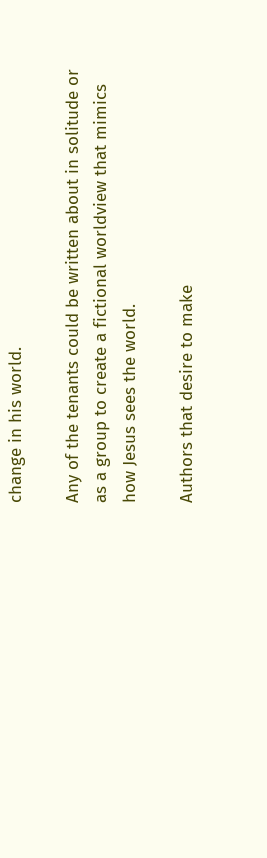change in his world.

Any of the tenants could be written about in solitude or as a group to create a fictional worldview that mimics how Jesus sees the world.

Authors that desire to make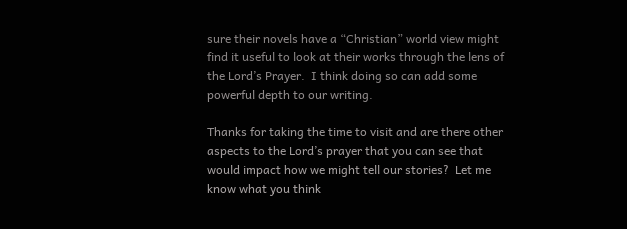sure their novels have a “Christian” world view might find it useful to look at their works through the lens of the Lord’s Prayer.  I think doing so can add some powerful depth to our writing.

Thanks for taking the time to visit and are there other aspects to the Lord’s prayer that you can see that would impact how we might tell our stories?  Let me know what you think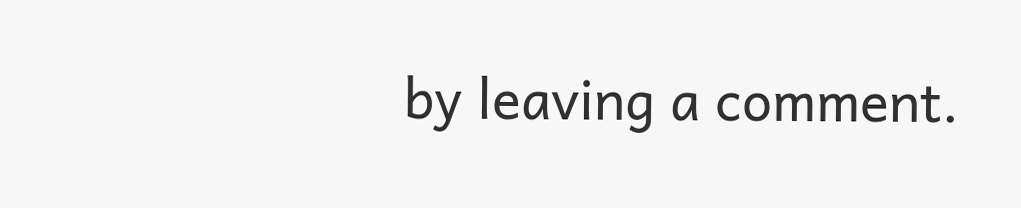by leaving a comment.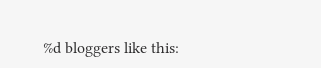%d bloggers like this: